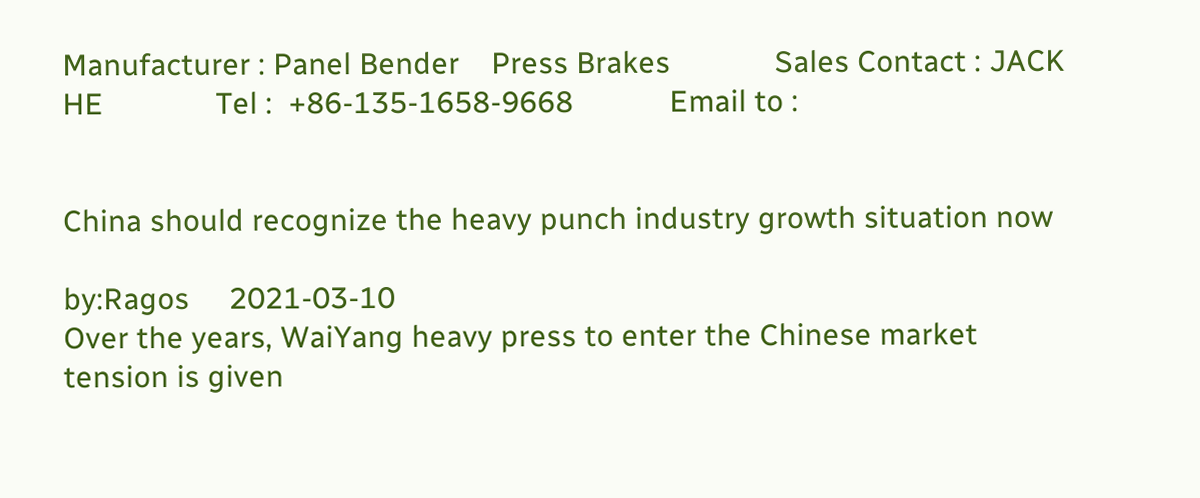Manufacturer : Panel Bender    Press Brakes             Sales Contact : JACK HE              Tel :  +86-135-1658-9668            Email to :


China should recognize the heavy punch industry growth situation now

by:Ragos     2021-03-10
Over the years, WaiYang heavy press to enter the Chinese market tension is given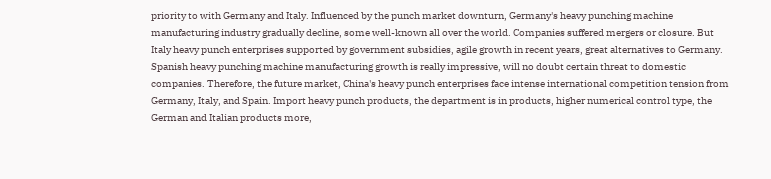priority to with Germany and Italy. Influenced by the punch market downturn, Germany's heavy punching machine manufacturing industry gradually decline, some well-known all over the world. Companies suffered mergers or closure. But Italy heavy punch enterprises supported by government subsidies, agile growth in recent years, great alternatives to Germany. Spanish heavy punching machine manufacturing growth is really impressive, will no doubt certain threat to domestic companies. Therefore, the future market, China's heavy punch enterprises face intense international competition tension from Germany, Italy, and Spain. Import heavy punch products, the department is in products, higher numerical control type, the German and Italian products more,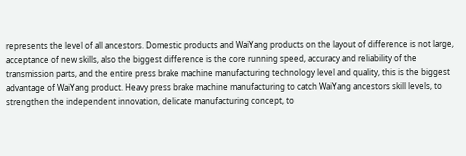represents the level of all ancestors. Domestic products and WaiYang products on the layout of difference is not large, acceptance of new skills, also the biggest difference is the core running speed, accuracy and reliability of the transmission parts, and the entire press brake machine manufacturing technology level and quality, this is the biggest advantage of WaiYang product. Heavy press brake machine manufacturing to catch WaiYang ancestors skill levels, to strengthen the independent innovation, delicate manufacturing concept, to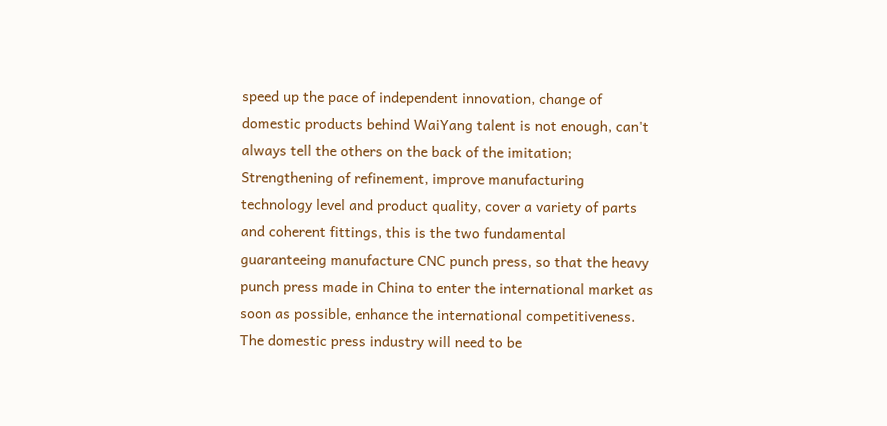speed up the pace of independent innovation, change of domestic products behind WaiYang talent is not enough, can't always tell the others on the back of the imitation; Strengthening of refinement, improve manufacturing technology level and product quality, cover a variety of parts and coherent fittings, this is the two fundamental guaranteeing manufacture CNC punch press, so that the heavy punch press made in China to enter the international market as soon as possible, enhance the international competitiveness. The domestic press industry will need to be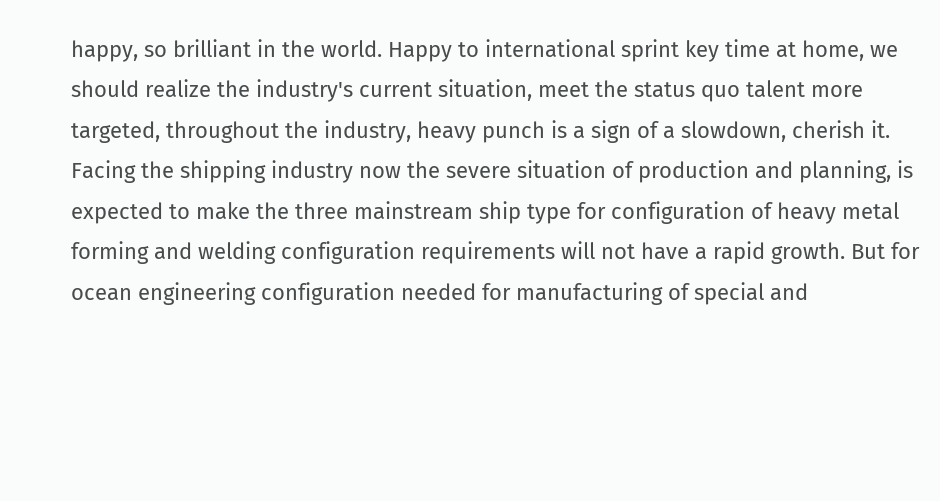happy, so brilliant in the world. Happy to international sprint key time at home, we should realize the industry's current situation, meet the status quo talent more targeted, throughout the industry, heavy punch is a sign of a slowdown, cherish it. Facing the shipping industry now the severe situation of production and planning, is expected to make the three mainstream ship type for configuration of heavy metal forming and welding configuration requirements will not have a rapid growth. But for ocean engineering configuration needed for manufacturing of special and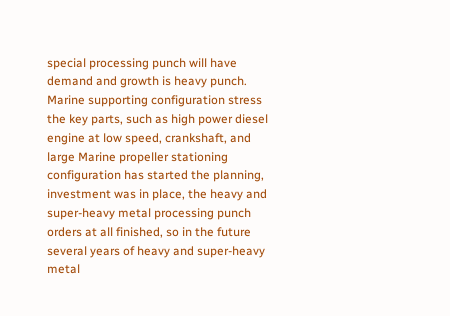special processing punch will have demand and growth is heavy punch. Marine supporting configuration stress the key parts, such as high power diesel engine at low speed, crankshaft, and large Marine propeller stationing configuration has started the planning, investment was in place, the heavy and super-heavy metal processing punch orders at all finished, so in the future several years of heavy and super-heavy metal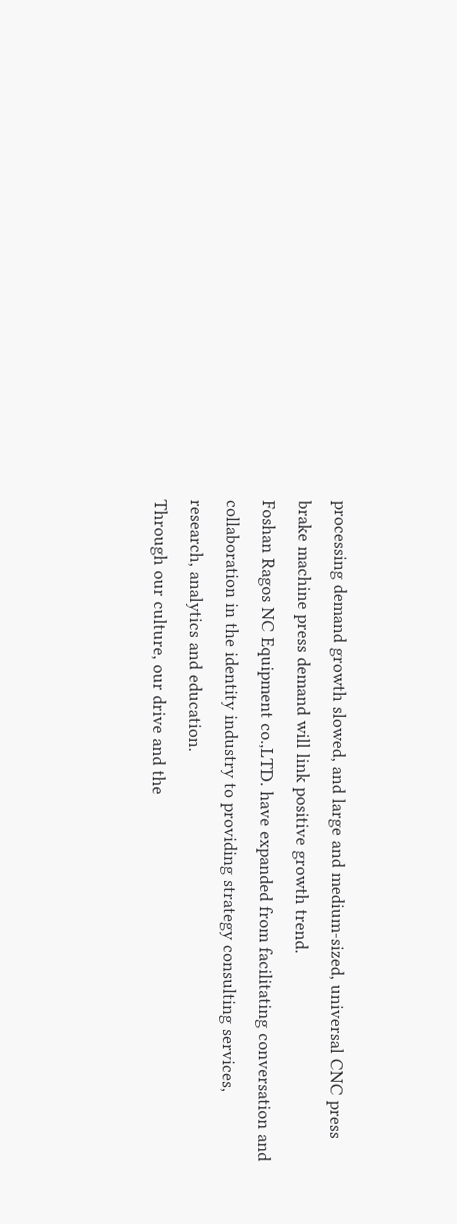processing demand growth slowed, and large and medium-sized, universal CNC press brake machine press demand will link positive growth trend.
Foshan Ragos NC Equipment co.,LTD. have expanded from facilitating conversation and collaboration in the identity industry to providing strategy consulting services, research, analytics and education.
Through our culture, our drive and the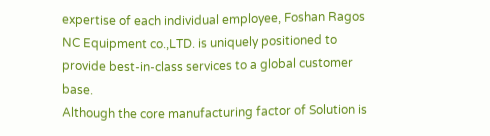expertise of each individual employee, Foshan Ragos NC Equipment co.,LTD. is uniquely positioned to provide best-in-class services to a global customer base.
Although the core manufacturing factor of Solution is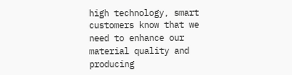high technology, smart customers know that we need to enhance our material quality and producing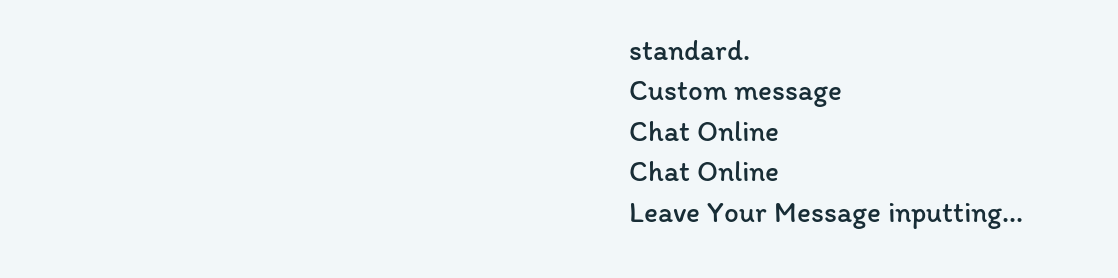standard.
Custom message
Chat Online
Chat Online
Leave Your Message inputting...